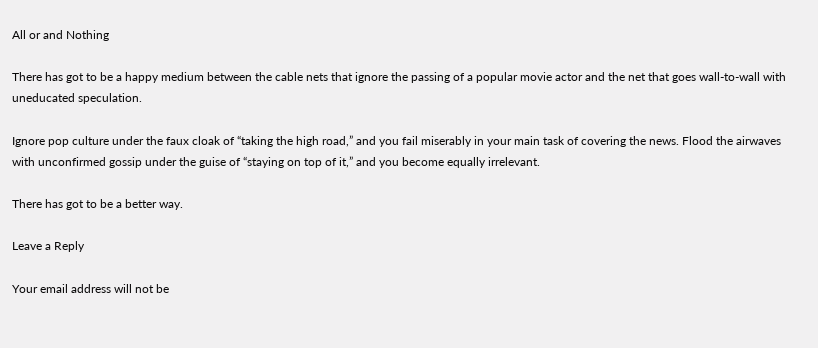All or and Nothing

There has got to be a happy medium between the cable nets that ignore the passing of a popular movie actor and the net that goes wall-to-wall with uneducated speculation.

Ignore pop culture under the faux cloak of “taking the high road,” and you fail miserably in your main task of covering the news. Flood the airwaves with unconfirmed gossip under the guise of “staying on top of it,” and you become equally irrelevant.

There has got to be a better way.

Leave a Reply

Your email address will not be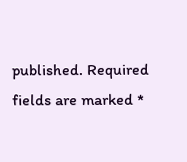published. Required fields are marked *